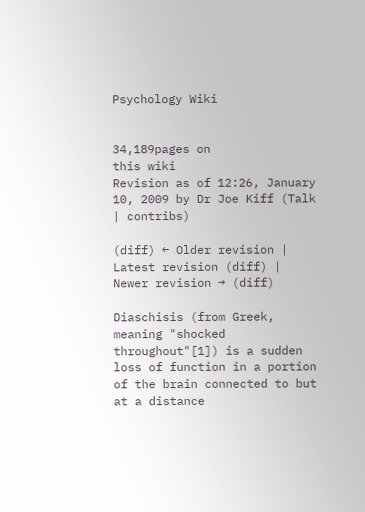Psychology Wiki


34,189pages on
this wiki
Revision as of 12:26, January 10, 2009 by Dr Joe Kiff (Talk | contribs)

(diff) ← Older revision | Latest revision (diff) | Newer revision → (diff)

Diaschisis (from Greek, meaning "shocked throughout"[1]) is a sudden loss of function in a portion of the brain connected to but at a distance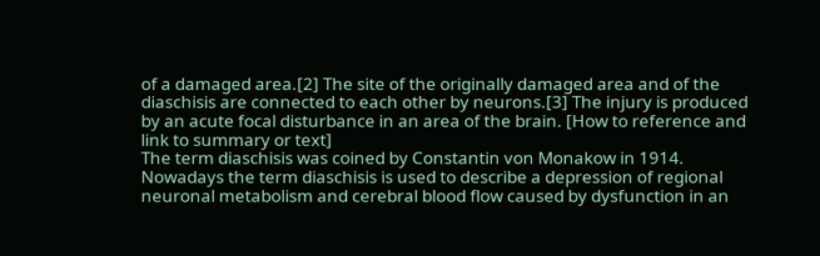of a damaged area.[2] The site of the originally damaged area and of the diaschisis are connected to each other by neurons.[3] The injury is produced by an acute focal disturbance in an area of the brain. [How to reference and link to summary or text]
The term diaschisis was coined by Constantin von Monakow in 1914. Nowadays the term diaschisis is used to describe a depression of regional neuronal metabolism and cerebral blood flow caused by dysfunction in an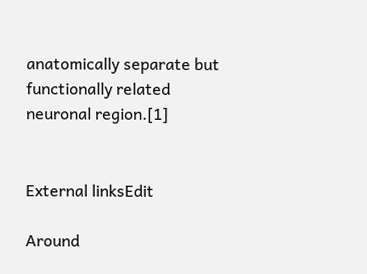anatomically separate but functionally related neuronal region.[1]


External linksEdit

Around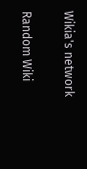Wikia's network

Random Wiki